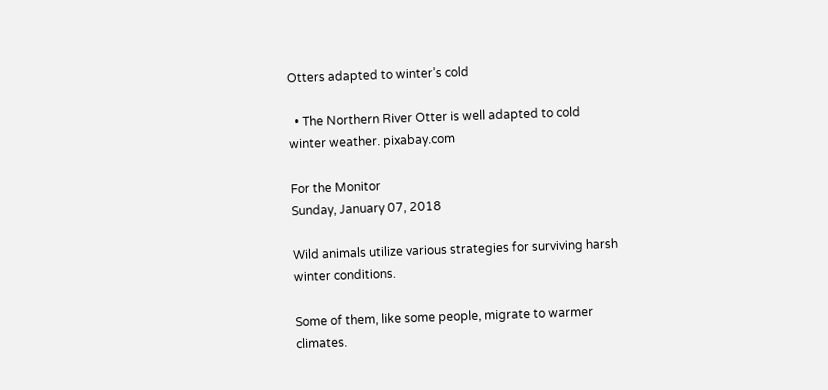Otters adapted to winter’s cold

  • The Northern River Otter is well adapted to cold winter weather. pixabay.com

For the Monitor
Sunday, January 07, 2018

Wild animals utilize various strategies for surviving harsh winter conditions.

Some of them, like some people, migrate to warmer climates.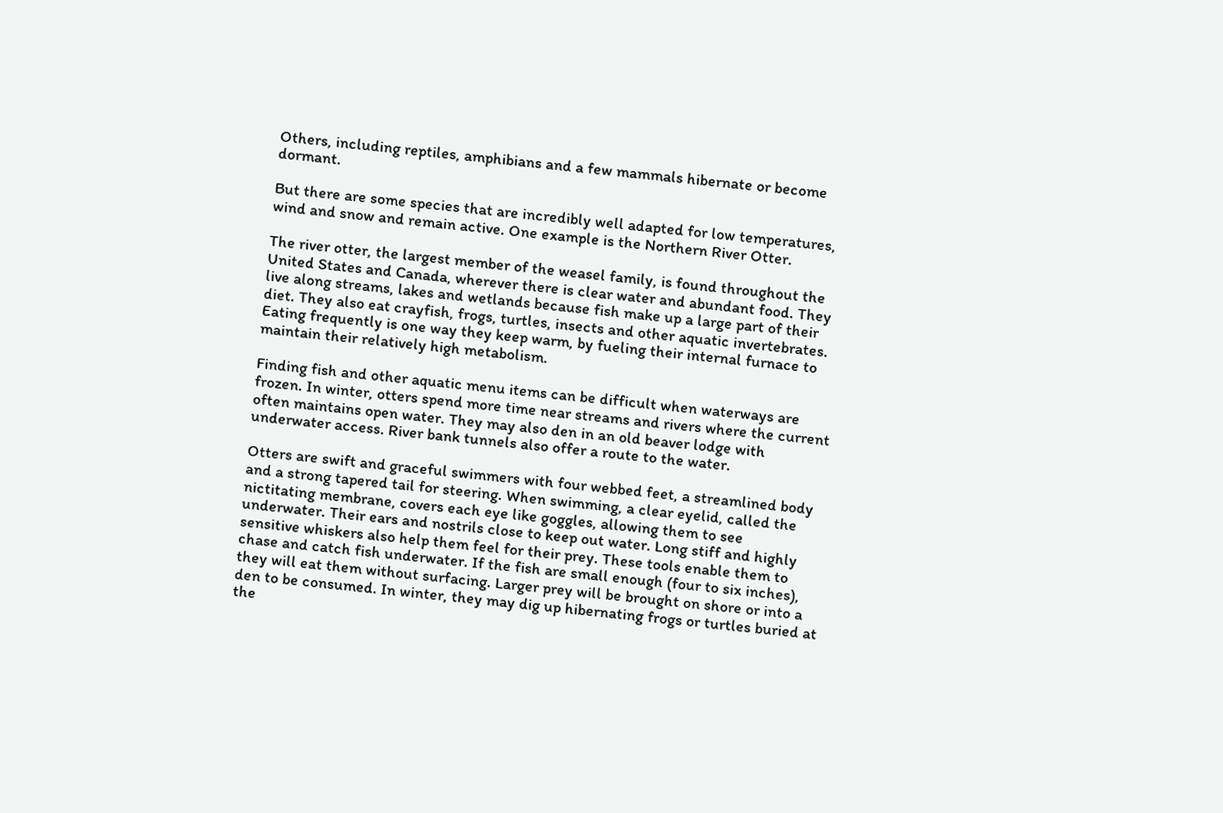Others, including reptiles, amphibians and a few mammals hibernate or become dormant.

But there are some species that are incredibly well adapted for low temperatures, wind and snow and remain active. One example is the Northern River Otter.

The river otter, the largest member of the weasel family, is found throughout the United States and Canada, wherever there is clear water and abundant food. They live along streams, lakes and wetlands because fish make up a large part of their diet. They also eat crayfish, frogs, turtles, insects and other aquatic invertebrates. Eating frequently is one way they keep warm, by fueling their internal furnace to maintain their relatively high metabolism.

Finding fish and other aquatic menu items can be difficult when waterways are frozen. In winter, otters spend more time near streams and rivers where the current often maintains open water. They may also den in an old beaver lodge with underwater access. River bank tunnels also offer a route to the water.

Otters are swift and graceful swimmers with four webbed feet, a streamlined body and a strong tapered tail for steering. When swimming, a clear eyelid, called the nictitating membrane, covers each eye like goggles, allowing them to see underwater. Their ears and nostrils close to keep out water. Long stiff and highly sensitive whiskers also help them feel for their prey. These tools enable them to chase and catch fish underwater. If the fish are small enough (four to six inches), they will eat them without surfacing. Larger prey will be brought on shore or into a den to be consumed. In winter, they may dig up hibernating frogs or turtles buried at the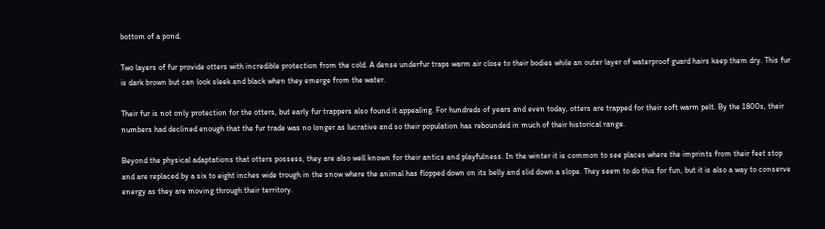bottom of a pond.

Two layers of fur provide otters with incredible protection from the cold. A dense underfur traps warm air close to their bodies while an outer layer of waterproof guard hairs keep them dry. This fur is dark brown but can look sleek and black when they emerge from the water.

Their fur is not only protection for the otters, but early fur trappers also found it appealing. For hundreds of years and even today, otters are trapped for their soft warm pelt. By the 1800s, their numbers had declined enough that the fur trade was no longer as lucrative and so their population has rebounded in much of their historical range.

Beyond the physical adaptations that otters possess, they are also well known for their antics and playfulness. In the winter it is common to see places where the imprints from their feet stop and are replaced by a six to eight inches wide trough in the snow where the animal has flopped down on its belly and slid down a slope. They seem to do this for fun, but it is also a way to conserve energy as they are moving through their territory.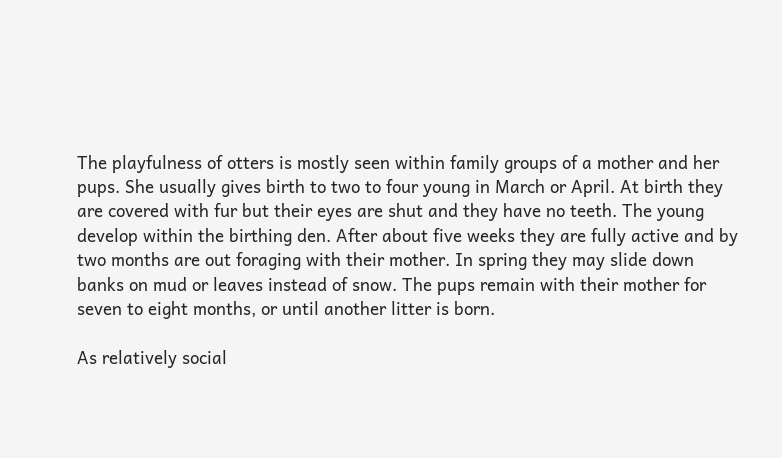The playfulness of otters is mostly seen within family groups of a mother and her pups. She usually gives birth to two to four young in March or April. At birth they are covered with fur but their eyes are shut and they have no teeth. The young develop within the birthing den. After about five weeks they are fully active and by two months are out foraging with their mother. In spring they may slide down banks on mud or leaves instead of snow. The pups remain with their mother for seven to eight months, or until another litter is born.

As relatively social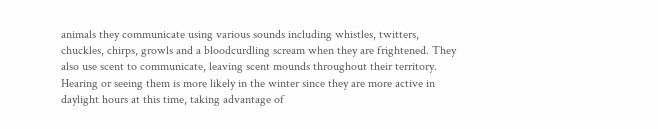animals they communicate using various sounds including whistles, twitters, chuckles, chirps, growls and a bloodcurdling scream when they are frightened. They also use scent to communicate, leaving scent mounds throughout their territory. Hearing or seeing them is more likely in the winter since they are more active in daylight hours at this time, taking advantage of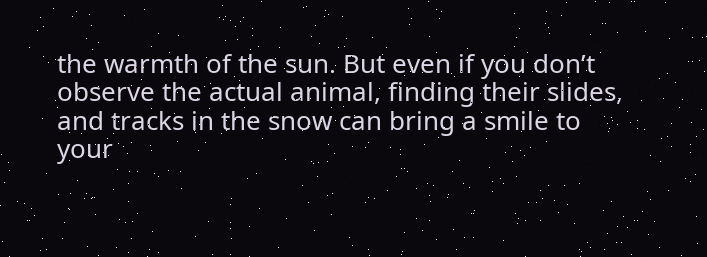the warmth of the sun. But even if you don’t observe the actual animal, finding their slides, and tracks in the snow can bring a smile to your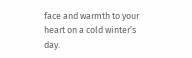face and warmth to your heart on a cold winter’s day.